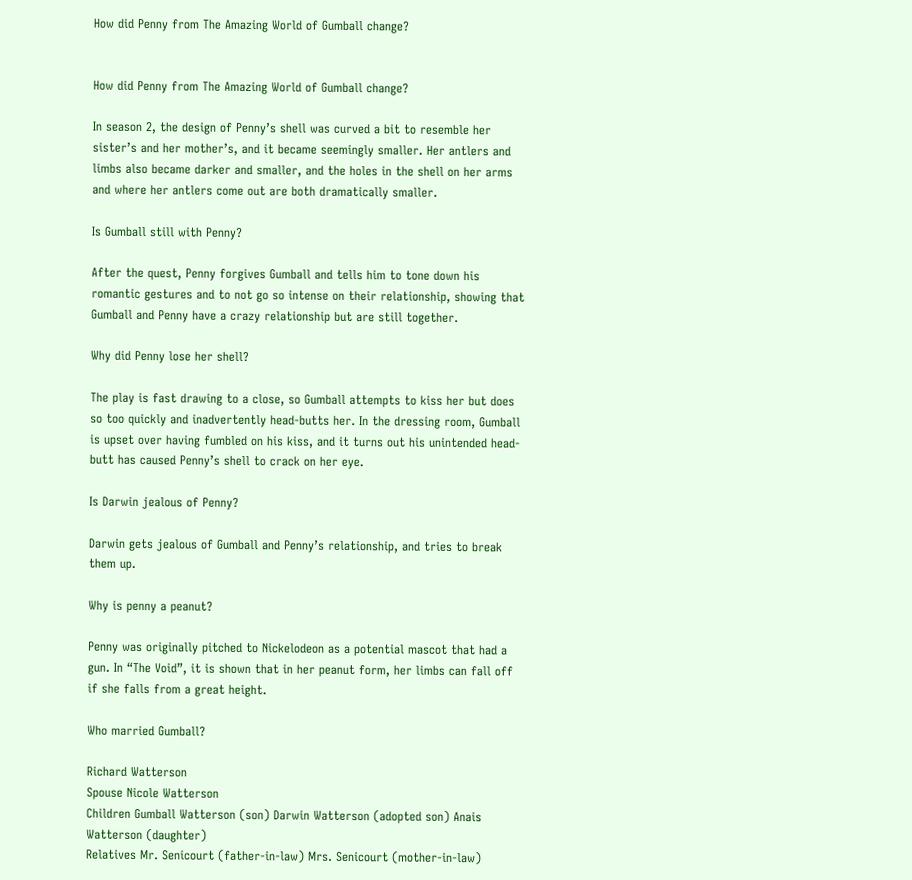How did Penny from The Amazing World of Gumball change?


How did Penny from The Amazing World of Gumball change?

In season 2, the design of Penny’s shell was curved a bit to resemble her sister’s and her mother’s, and it became seemingly smaller. Her antlers and limbs also became darker and smaller, and the holes in the shell on her arms and where her antlers come out are both dramatically smaller.

Is Gumball still with Penny?

After the quest, Penny forgives Gumball and tells him to tone down his romantic gestures and to not go so intense on their relationship, showing that Gumball and Penny have a crazy relationship but are still together.

Why did Penny lose her shell?

The play is fast drawing to a close, so Gumball attempts to kiss her but does so too quickly and inadvertently head-butts her. In the dressing room, Gumball is upset over having fumbled on his kiss, and it turns out his unintended head-butt has caused Penny’s shell to crack on her eye.

Is Darwin jealous of Penny?

Darwin gets jealous of Gumball and Penny’s relationship, and tries to break them up.

Why is penny a peanut?

Penny was originally pitched to Nickelodeon as a potential mascot that had a gun. In “The Void”, it is shown that in her peanut form, her limbs can fall off if she falls from a great height.

Who married Gumball?

Richard Watterson
Spouse Nicole Watterson
Children Gumball Watterson (son) Darwin Watterson (adopted son) Anais Watterson (daughter)
Relatives Mr. Senicourt (father-in-law) Mrs. Senicourt (mother-in-law)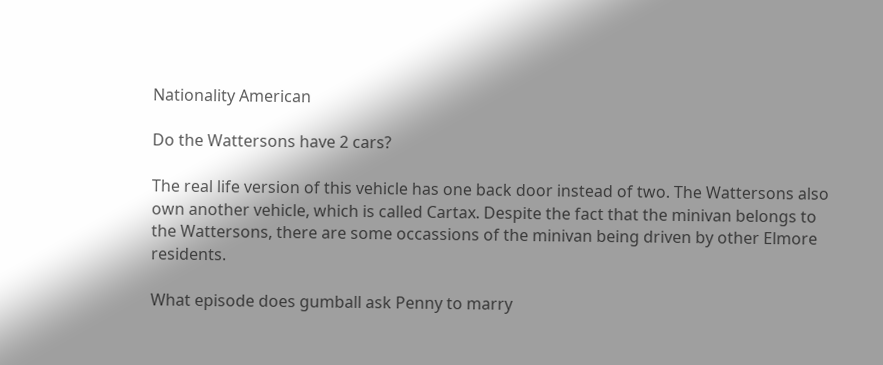Nationality American

Do the Wattersons have 2 cars?

The real life version of this vehicle has one back door instead of two. The Wattersons also own another vehicle, which is called Cartax. Despite the fact that the minivan belongs to the Wattersons, there are some occassions of the minivan being driven by other Elmore residents.

What episode does gumball ask Penny to marry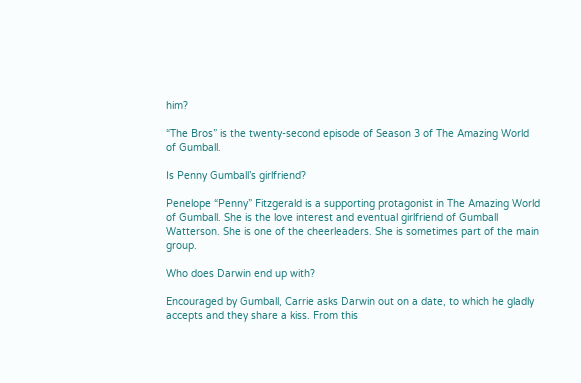him?

“The Bros” is the twenty-second episode of Season 3 of The Amazing World of Gumball.

Is Penny Gumball’s girlfriend?

Penelope “Penny” Fitzgerald is a supporting protagonist in The Amazing World of Gumball. She is the love interest and eventual girlfriend of Gumball Watterson. She is one of the cheerleaders. She is sometimes part of the main group.

Who does Darwin end up with?

Encouraged by Gumball, Carrie asks Darwin out on a date, to which he gladly accepts and they share a kiss. From this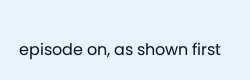episode on, as shown first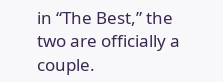in “The Best,” the two are officially a couple.